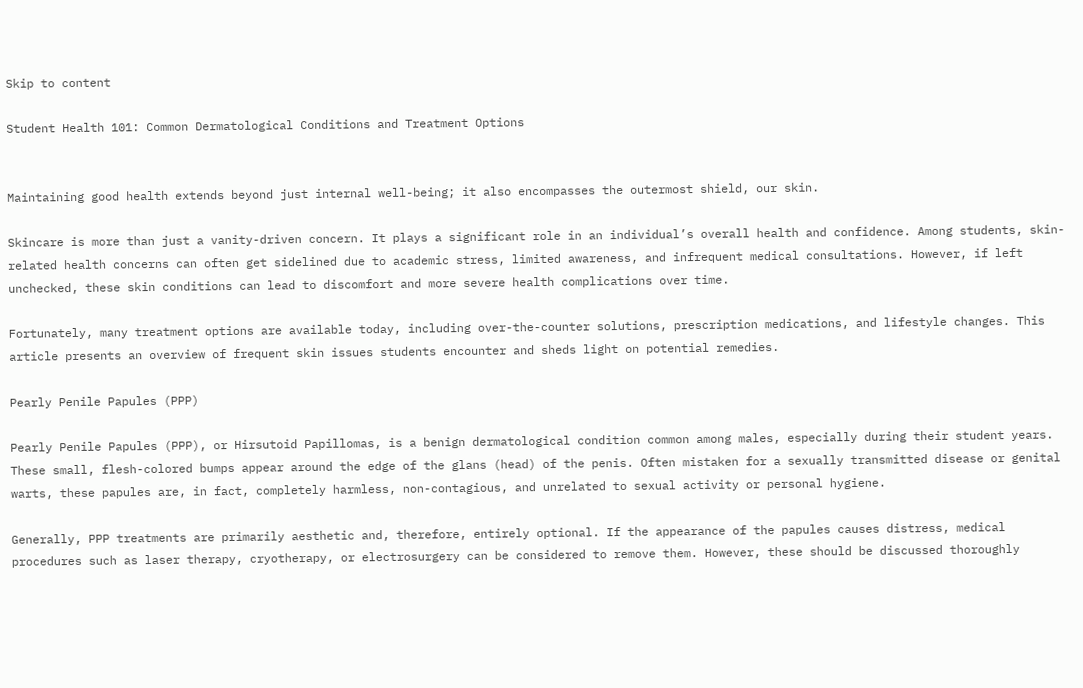Skip to content

Student Health 101: Common Dermatological Conditions and Treatment Options


Maintaining good health extends beyond just internal well-being; it also encompasses the outermost shield, our skin.

Skincare is more than just a vanity-driven concern. It plays a significant role in an individual’s overall health and confidence. Among students, skin-related health concerns can often get sidelined due to academic stress, limited awareness, and infrequent medical consultations. However, if left unchecked, these skin conditions can lead to discomfort and more severe health complications over time.

Fortunately, many treatment options are available today, including over-the-counter solutions, prescription medications, and lifestyle changes. This article presents an overview of frequent skin issues students encounter and sheds light on potential remedies.

Pearly Penile Papules (PPP)

Pearly Penile Papules (PPP), or Hirsutoid Papillomas, is a benign dermatological condition common among males, especially during their student years. These small, flesh-colored bumps appear around the edge of the glans (head) of the penis. Often mistaken for a sexually transmitted disease or genital warts, these papules are, in fact, completely harmless, non-contagious, and unrelated to sexual activity or personal hygiene.

Generally, PPP treatments are primarily aesthetic and, therefore, entirely optional. If the appearance of the papules causes distress, medical procedures such as laser therapy, cryotherapy, or electrosurgery can be considered to remove them. However, these should be discussed thoroughly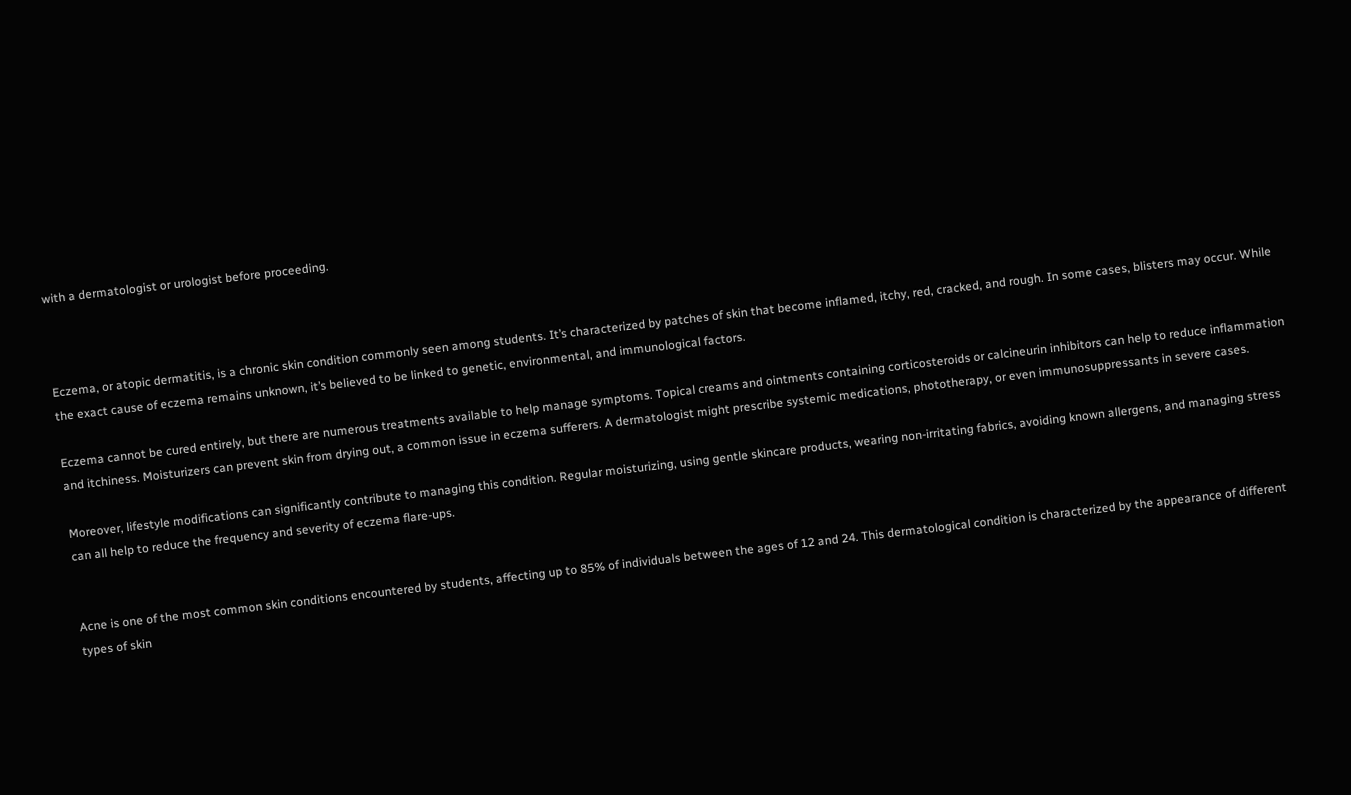with a dermatologist or urologist before proceeding.



Eczema, or atopic dermatitis, is a chronic skin condition commonly seen among students. It’s characterized by patches of skin that become inflamed, itchy, red, cracked, and rough. In some cases, blisters may occur. While the exact cause of eczema remains unknown, it’s believed to be linked to genetic, environmental, and immunological factors.

Eczema cannot be cured entirely, but there are numerous treatments available to help manage symptoms. Topical creams and ointments containing corticosteroids or calcineurin inhibitors can help to reduce inflammation and itchiness. Moisturizers can prevent skin from drying out, a common issue in eczema sufferers. A dermatologist might prescribe systemic medications, phototherapy, or even immunosuppressants in severe cases.

Moreover, lifestyle modifications can significantly contribute to managing this condition. Regular moisturizing, using gentle skincare products, wearing non-irritating fabrics, avoiding known allergens, and managing stress can all help to reduce the frequency and severity of eczema flare-ups.


Acne is one of the most common skin conditions encountered by students, affecting up to 85% of individuals between the ages of 12 and 24. This dermatological condition is characterized by the appearance of different types of skin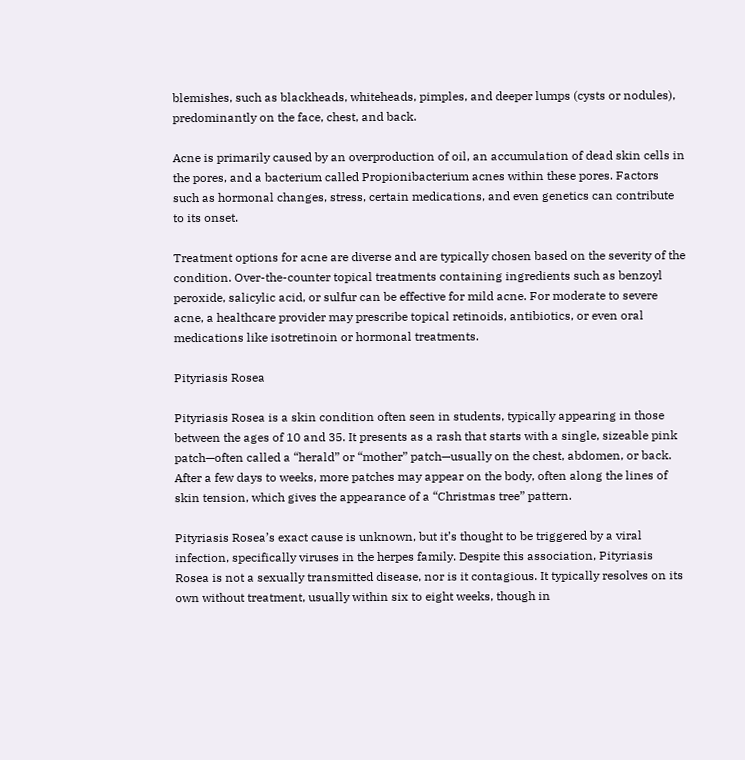blemishes, such as blackheads, whiteheads, pimples, and deeper lumps (cysts or nodules), predominantly on the face, chest, and back.

Acne is primarily caused by an overproduction of oil, an accumulation of dead skin cells in the pores, and a bacterium called Propionibacterium acnes within these pores. Factors such as hormonal changes, stress, certain medications, and even genetics can contribute to its onset.

Treatment options for acne are diverse and are typically chosen based on the severity of the condition. Over-the-counter topical treatments containing ingredients such as benzoyl peroxide, salicylic acid, or sulfur can be effective for mild acne. For moderate to severe acne, a healthcare provider may prescribe topical retinoids, antibiotics, or even oral medications like isotretinoin or hormonal treatments.

Pityriasis Rosea

Pityriasis Rosea is a skin condition often seen in students, typically appearing in those between the ages of 10 and 35. It presents as a rash that starts with a single, sizeable pink patch—often called a “herald” or “mother” patch—usually on the chest, abdomen, or back. After a few days to weeks, more patches may appear on the body, often along the lines of skin tension, which gives the appearance of a “Christmas tree” pattern.

Pityriasis Rosea’s exact cause is unknown, but it’s thought to be triggered by a viral infection, specifically viruses in the herpes family. Despite this association, Pityriasis Rosea is not a sexually transmitted disease, nor is it contagious. It typically resolves on its own without treatment, usually within six to eight weeks, though in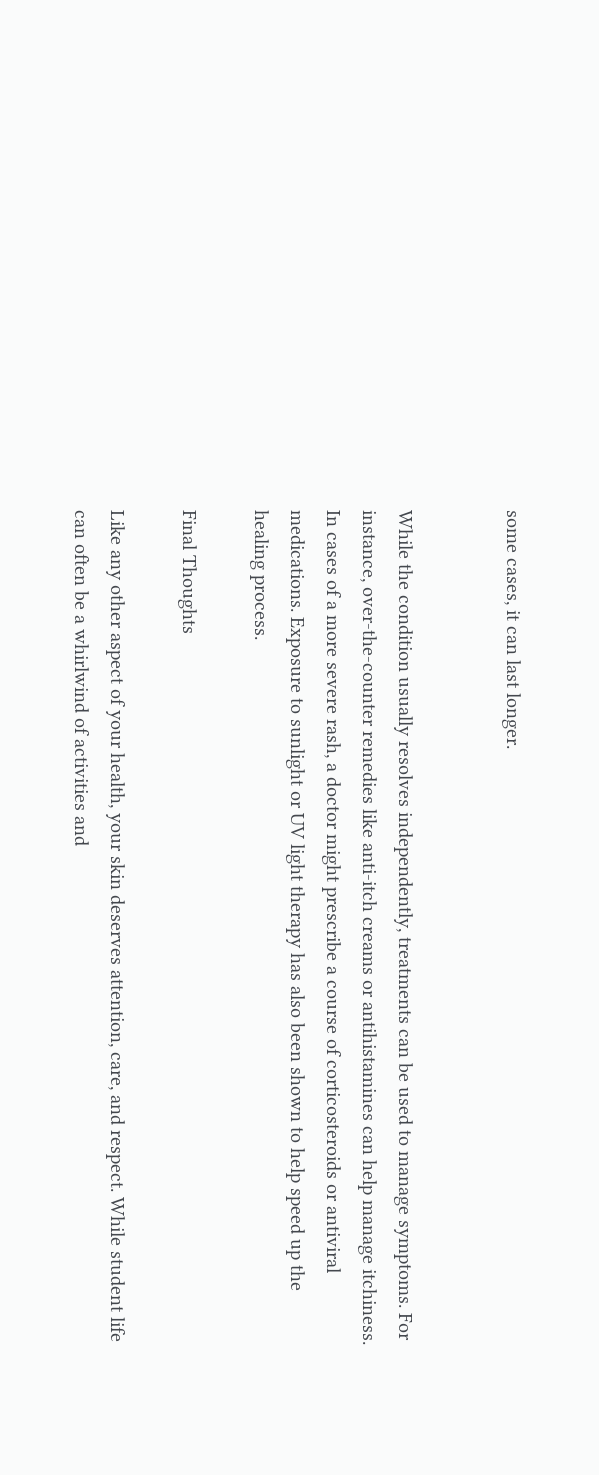some cases, it can last longer.


While the condition usually resolves independently, treatments can be used to manage symptoms. For instance, over-the-counter remedies like anti-itch creams or antihistamines can help manage itchiness. In cases of a more severe rash, a doctor might prescribe a course of corticosteroids or antiviral medications. Exposure to sunlight or UV light therapy has also been shown to help speed up the healing process.

Final Thoughts

Like any other aspect of your health, your skin deserves attention, care, and respect. While student life can often be a whirlwind of activities and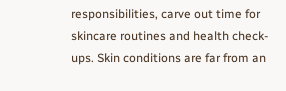responsibilities, carve out time for skincare routines and health check-ups. Skin conditions are far from an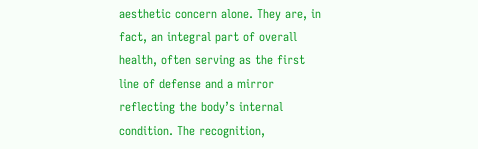aesthetic concern alone. They are, in fact, an integral part of overall health, often serving as the first line of defense and a mirror reflecting the body’s internal condition. The recognition,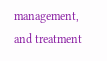management, and treatment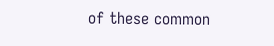of these common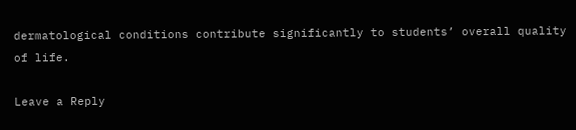dermatological conditions contribute significantly to students’ overall quality of life.

Leave a Reply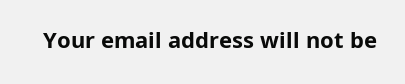Your email address will not be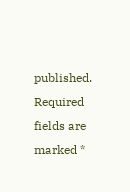published. Required fields are marked *